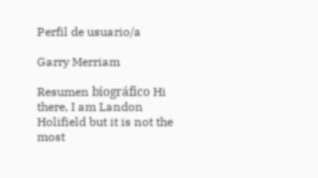Perfil de usuario/a

Garry Merriam

Resumen biográfico Hi there, I am Landon Holifield but it is not the most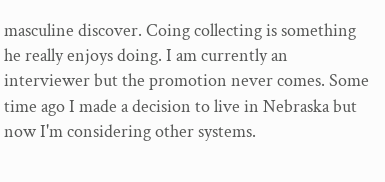masculine discover. Coing collecting is something he really enjoys doing. I am currently an interviewer but the promotion never comes. Some time ago I made a decision to live in Nebraska but now I'm considering other systems.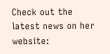Check out the latest news on her website: